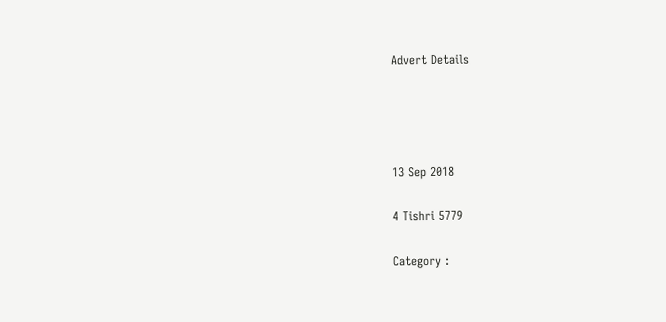Advert Details




13 Sep 2018

4 Tishri 5779

Category :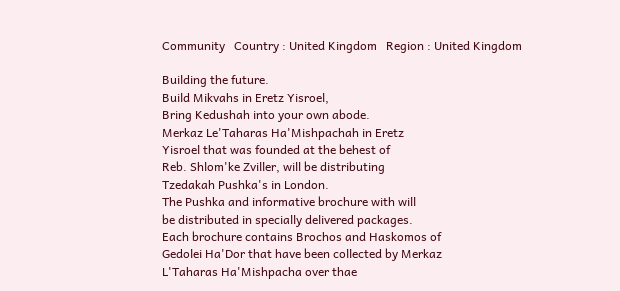Community   Country : United Kingdom   Region : United Kingdom

Building the future.
Build Mikvahs in Eretz Yisroel,
Bring Kedushah into your own abode.
Merkaz Le'Taharas Ha'Mishpachah in Eretz
Yisroel that was founded at the behest of
Reb. Shlom'ke Zviller, will be distributing
Tzedakah Pushka's in London.
The Pushka and informative brochure with will
be distributed in specially delivered packages.
Each brochure contains Brochos and Haskomos of
Gedolei Ha'Dor that have been collected by Merkaz
L'Taharas Ha'Mishpacha over thae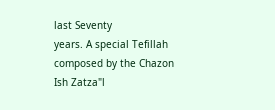last Seventy
years. A special Tefillah composed by the Chazon
Ish Zatza"l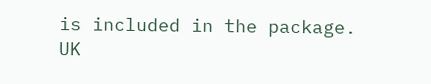is included in the package.
UK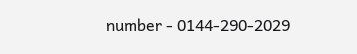number - 0144-290-2029